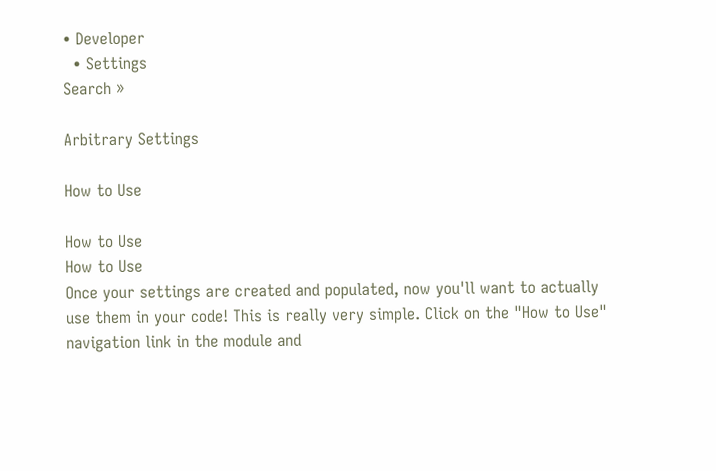• Developer
  • Settings
Search »

Arbitrary Settings

How to Use

How to Use
How to Use
Once your settings are created and populated, now you'll want to actually use them in your code! This is really very simple. Click on the "How to Use" navigation link in the module and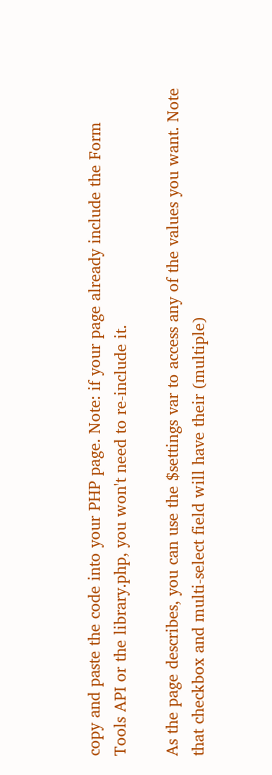copy and paste the code into your PHP page. Note: if your page already include the Form Tools API or the library.php, you won't need to re-include it.

As the page describes, you can use the $settings var to access any of the values you want. Note that checkbox and multi-select field will have their (multiple)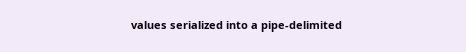values serialized into a pipe-delimited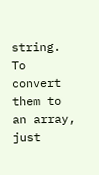string. To convert them to an array, just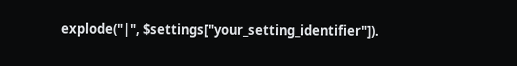explode("|", $settings["your_setting_identifier"]).